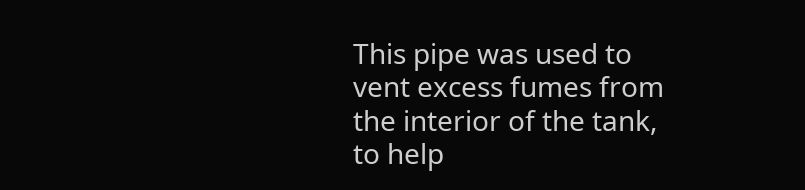This pipe was used to vent excess fumes from the interior of the tank, to help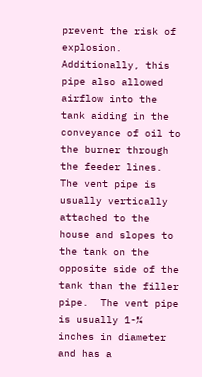prevent the risk of explosion.  Additionally, this pipe also allowed airflow into the tank aiding in the conveyance of oil to the burner through the feeder lines.  The vent pipe is usually vertically attached to the house and slopes to the tank on the opposite side of the tank than the filler pipe.  The vent pipe is usually 1-¾ inches in diameter and has a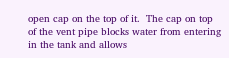open cap on the top of it.  The cap on top of the vent pipe blocks water from entering in the tank and allows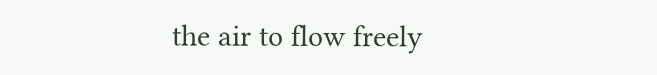the air to flow freely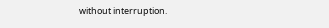without interruption.